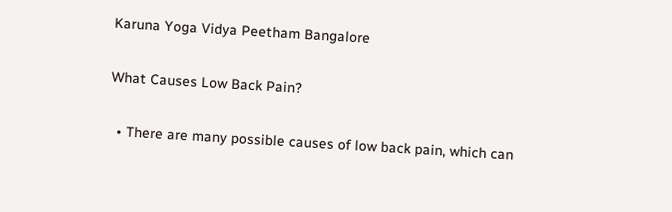Karuna Yoga Vidya Peetham Bangalore

What Causes Low Back Pain?

  • There are many possible causes of low back pain, which can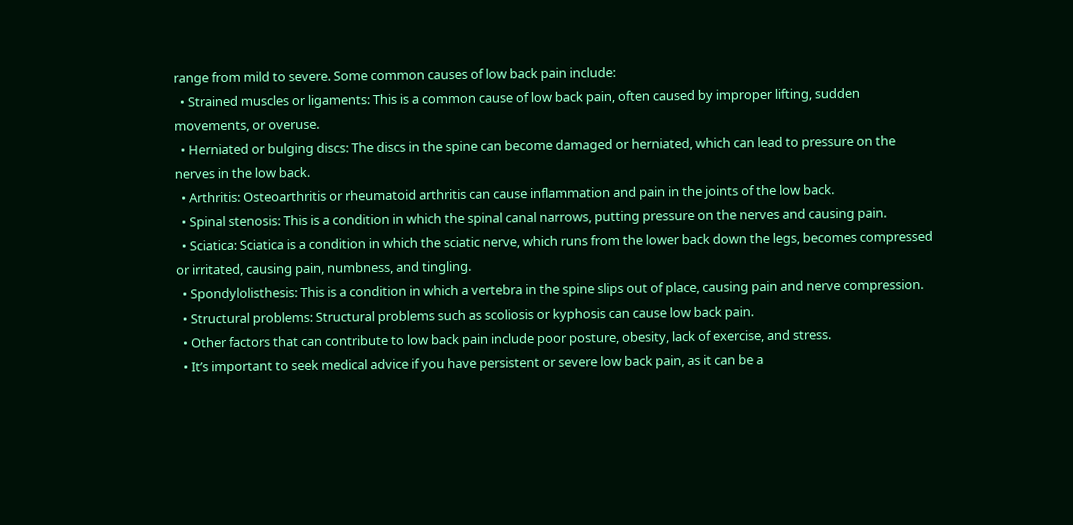range from mild to severe. Some common causes of low back pain include:
  • Strained muscles or ligaments: This is a common cause of low back pain, often caused by improper lifting, sudden movements, or overuse.
  • Herniated or bulging discs: The discs in the spine can become damaged or herniated, which can lead to pressure on the nerves in the low back.
  • Arthritis: Osteoarthritis or rheumatoid arthritis can cause inflammation and pain in the joints of the low back.
  • Spinal stenosis: This is a condition in which the spinal canal narrows, putting pressure on the nerves and causing pain.
  • Sciatica: Sciatica is a condition in which the sciatic nerve, which runs from the lower back down the legs, becomes compressed or irritated, causing pain, numbness, and tingling.
  • Spondylolisthesis: This is a condition in which a vertebra in the spine slips out of place, causing pain and nerve compression.
  • Structural problems: Structural problems such as scoliosis or kyphosis can cause low back pain.
  • Other factors that can contribute to low back pain include poor posture, obesity, lack of exercise, and stress.
  • It’s important to seek medical advice if you have persistent or severe low back pain, as it can be a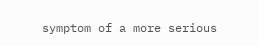symptom of a more serious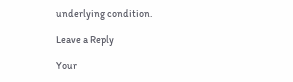underlying condition.

Leave a Reply

Your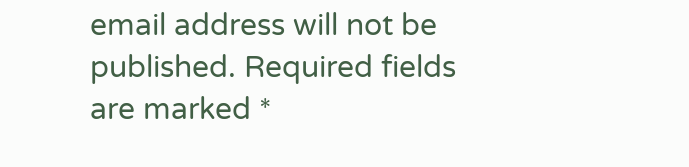email address will not be published. Required fields are marked *